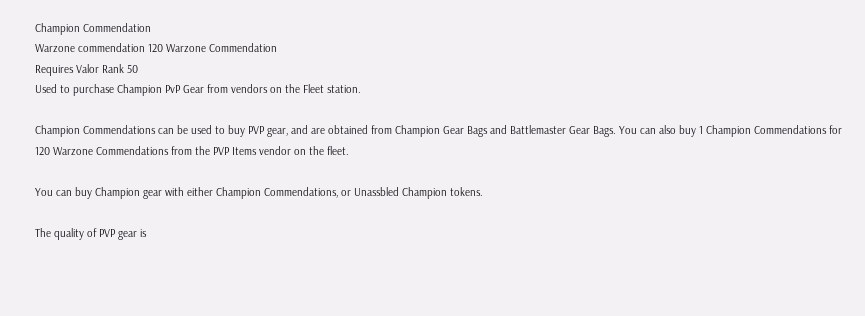Champion Commendation
Warzone commendation 120 Warzone Commendation
Requires Valor Rank 50
Used to purchase Champion PvP Gear from vendors on the Fleet station.

Champion Commendations can be used to buy PVP gear, and are obtained from Champion Gear Bags and Battlemaster Gear Bags. You can also buy 1 Champion Commendations for 120 Warzone Commendations from the PVP Items vendor on the fleet.

You can buy Champion gear with either Champion Commendations, or Unassbled Champion tokens.

The quality of PVP gear is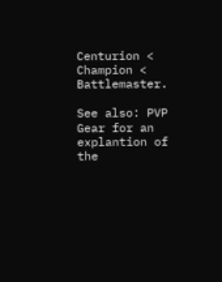Centurion < Champion < Battlemaster.

See also: PVP Gear for an explantion of the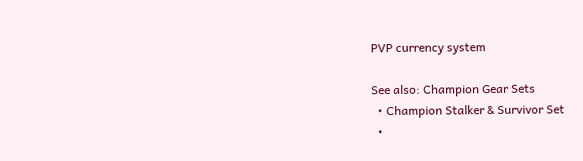PVP currency system

See also: Champion Gear Sets
  • Champion Stalker & Survivor Set
  •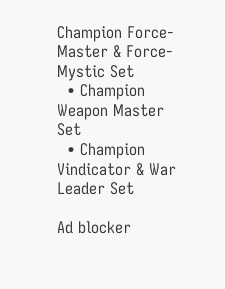Champion Force-Master & Force-Mystic Set
  • Champion Weapon Master Set
  • Champion Vindicator & War Leader Set

Ad blocker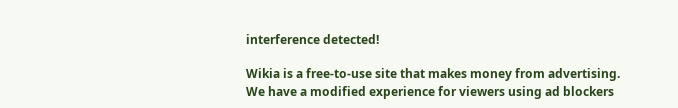interference detected!

Wikia is a free-to-use site that makes money from advertising. We have a modified experience for viewers using ad blockers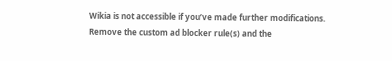Wikia is not accessible if you’ve made further modifications. Remove the custom ad blocker rule(s) and the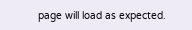page will load as expected.